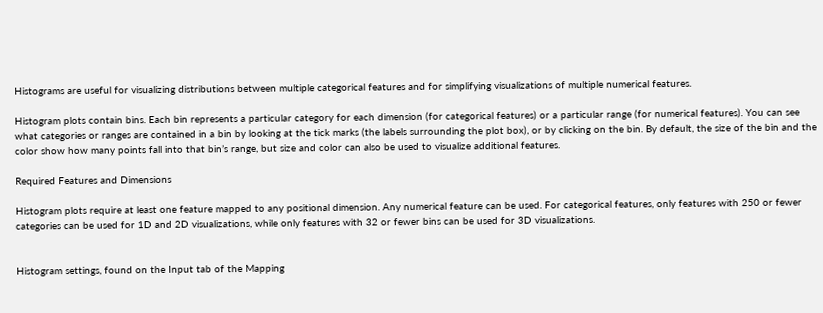Histograms are useful for visualizing distributions between multiple categorical features and for simplifying visualizations of multiple numerical features.

Histogram plots contain bins. Each bin represents a particular category for each dimension (for categorical features) or a particular range (for numerical features). You can see what categories or ranges are contained in a bin by looking at the tick marks (the labels surrounding the plot box), or by clicking on the bin. By default, the size of the bin and the color show how many points fall into that bin’s range, but size and color can also be used to visualize additional features.

Required Features and Dimensions

Histogram plots require at least one feature mapped to any positional dimension. Any numerical feature can be used. For categorical features, only features with 250 or fewer categories can be used for 1D and 2D visualizations, while only features with 32 or fewer bins can be used for 3D visualizations.


Histogram settings, found on the Input tab of the Mapping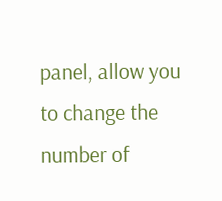panel, allow you to change the number of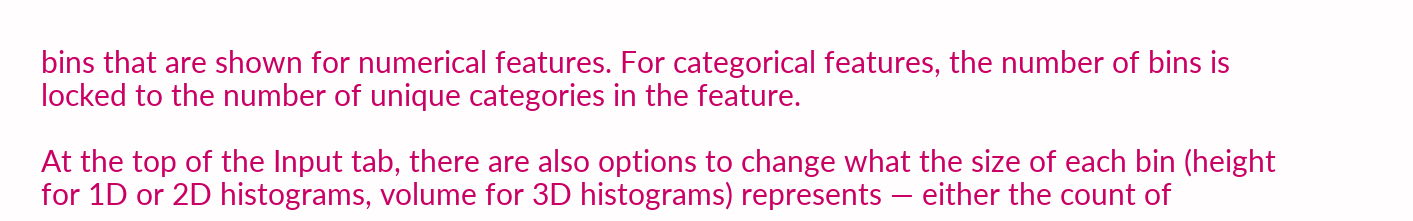bins that are shown for numerical features. For categorical features, the number of bins is locked to the number of unique categories in the feature.

At the top of the Input tab, there are also options to change what the size of each bin (height for 1D or 2D histograms, volume for 3D histograms) represents — either the count of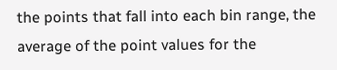the points that fall into each bin range, the average of the point values for the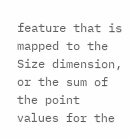feature that is mapped to the Size dimension, or the sum of the point values for the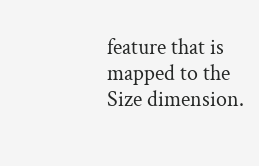feature that is mapped to the Size dimension.